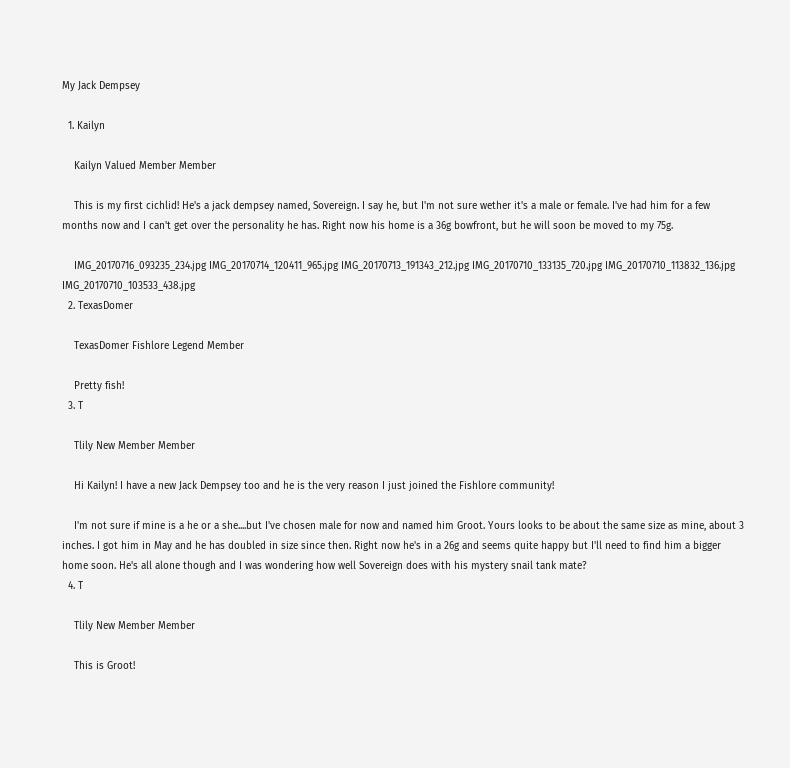My Jack Dempsey

  1. Kailyn

    Kailyn Valued Member Member

    This is my first cichlid! He's a jack dempsey named, Sovereign. I say he, but I'm not sure wether it's a male or female. I've had him for a few months now and I can't get over the personality he has. Right now his home is a 36g bowfront, but he will soon be moved to my 75g.

    IMG_20170716_093235_234.jpg IMG_20170714_120411_965.jpg IMG_20170713_191343_212.jpg IMG_20170710_133135_720.jpg IMG_20170710_113832_136.jpg IMG_20170710_103533_438.jpg
  2. TexasDomer

    TexasDomer Fishlore Legend Member

    Pretty fish!
  3. T

    Tlily New Member Member

    Hi Kailyn! I have a new Jack Dempsey too and he is the very reason I just joined the Fishlore community!

    I'm not sure if mine is a he or a she....but I've chosen male for now and named him Groot. Yours looks to be about the same size as mine, about 3 inches. I got him in May and he has doubled in size since then. Right now he's in a 26g and seems quite happy but I'll need to find him a bigger home soon. He's all alone though and I was wondering how well Sovereign does with his mystery snail tank mate?
  4. T

    Tlily New Member Member

    This is Groot!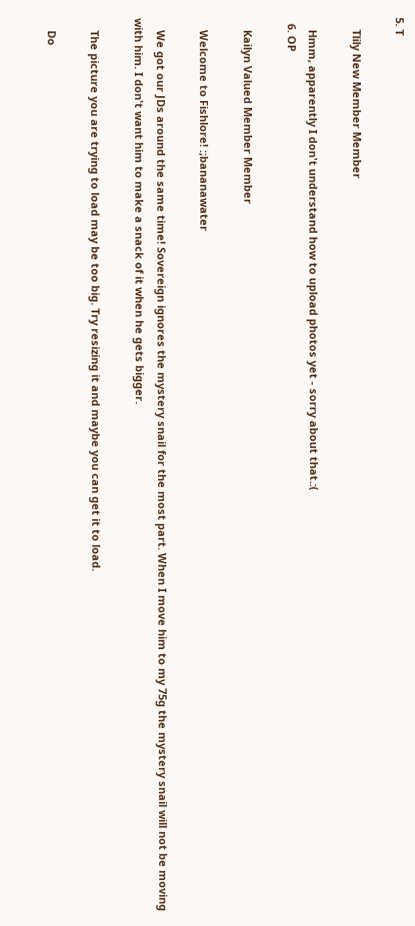5. T

    Tlily New Member Member

    Hmm, apparently I don't understand how to upload photos yet - sorry about that.:(
  6. OP

    Kailyn Valued Member Member

    Welcome to Fishlore! :;bananawater

    We got our JDs around the same time! Sovereign ignores the mystery snail for the most part. When I move him to my 75g the mystery snail will not be moving with him. I don't want him to make a snack of it when he gets bigger.

    The picture you are trying to load may be too big. Try resizing it and maybe you can get it to load.

    Do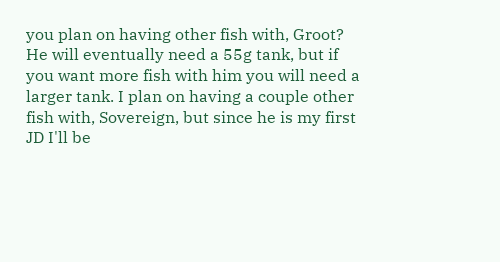you plan on having other fish with, Groot? He will eventually need a 55g tank, but if you want more fish with him you will need a larger tank. I plan on having a couple other fish with, Sovereign, but since he is my first JD I'll be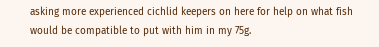asking more experienced cichlid keepers on here for help on what fish would be compatible to put with him in my 75g.